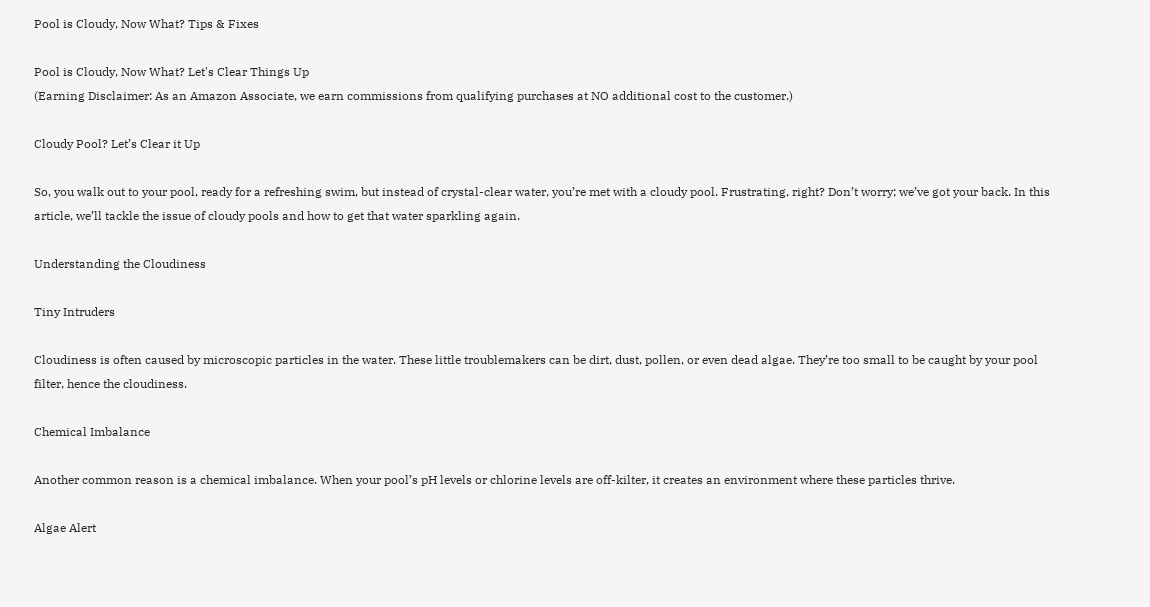Pool is Cloudy, Now What? Tips & Fixes

Pool is Cloudy, Now What? Let's Clear Things Up
(Earning Disclaimer: As an Amazon Associate, we earn commissions from qualifying purchases at NO additional cost to the customer.)

Cloudy Pool? Let’s Clear it Up

So, you walk out to your pool, ready for a refreshing swim, but instead of crystal-clear water, you’re met with a cloudy pool. Frustrating, right? Don’t worry; we’ve got your back. In this article, we’ll tackle the issue of cloudy pools and how to get that water sparkling again.

Understanding the Cloudiness

Tiny Intruders

Cloudiness is often caused by microscopic particles in the water. These little troublemakers can be dirt, dust, pollen, or even dead algae. They’re too small to be caught by your pool filter, hence the cloudiness.

Chemical Imbalance

Another common reason is a chemical imbalance. When your pool’s pH levels or chlorine levels are off-kilter, it creates an environment where these particles thrive.

Algae Alert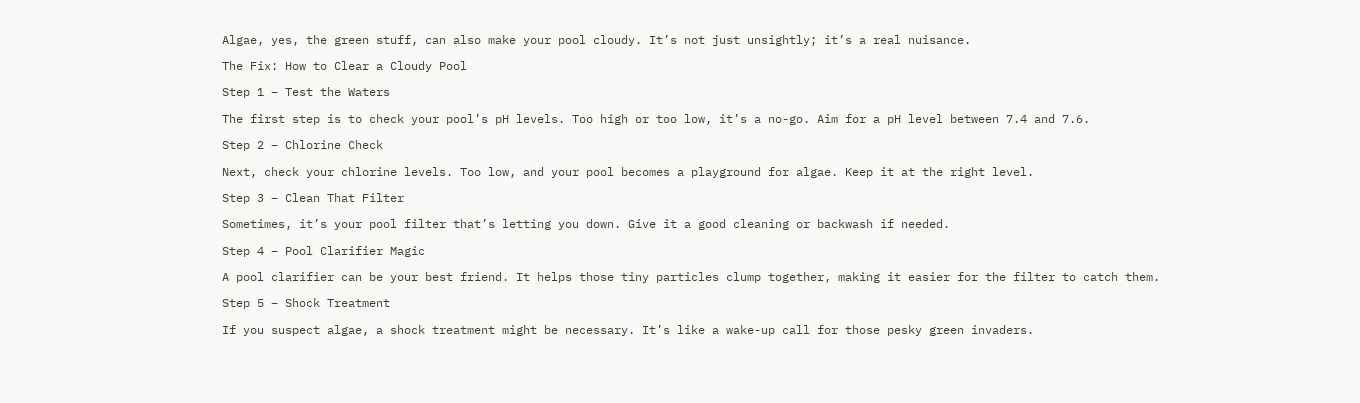Algae, yes, the green stuff, can also make your pool cloudy. It’s not just unsightly; it’s a real nuisance.

The Fix: How to Clear a Cloudy Pool

Step 1 – Test the Waters

The first step is to check your pool’s pH levels. Too high or too low, it’s a no-go. Aim for a pH level between 7.4 and 7.6.

Step 2 – Chlorine Check

Next, check your chlorine levels. Too low, and your pool becomes a playground for algae. Keep it at the right level.

Step 3 – Clean That Filter

Sometimes, it’s your pool filter that’s letting you down. Give it a good cleaning or backwash if needed.

Step 4 – Pool Clarifier Magic

A pool clarifier can be your best friend. It helps those tiny particles clump together, making it easier for the filter to catch them.

Step 5 – Shock Treatment

If you suspect algae, a shock treatment might be necessary. It’s like a wake-up call for those pesky green invaders.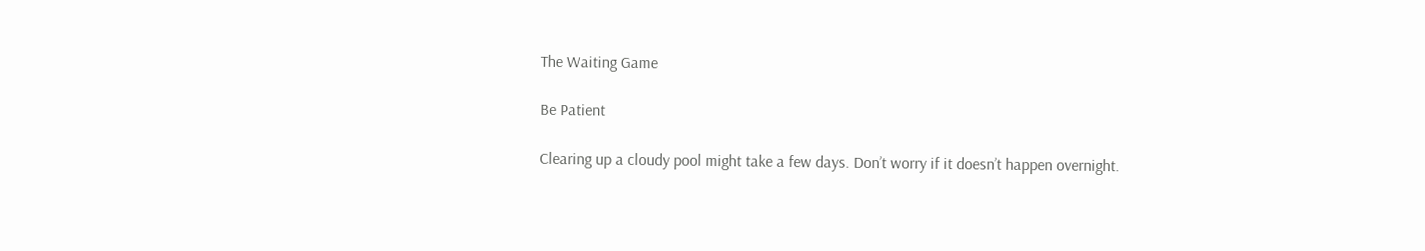The Waiting Game

Be Patient

Clearing up a cloudy pool might take a few days. Don’t worry if it doesn’t happen overnight.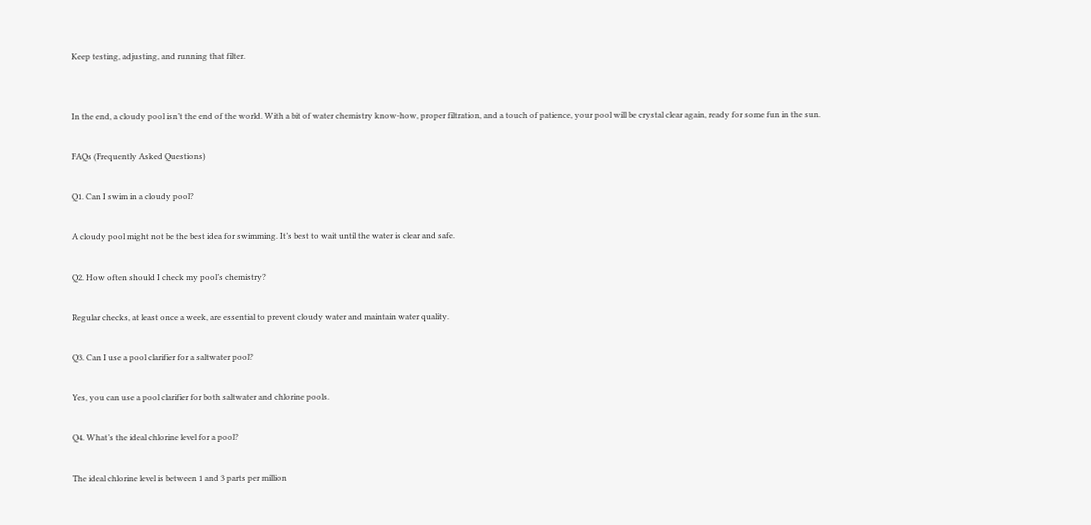Keep testing, adjusting, and running that filter.


In the end, a cloudy pool isn’t the end of the world. With a bit of water chemistry know-how, proper filtration, and a touch of patience, your pool will be crystal clear again, ready for some fun in the sun.

FAQs (Frequently Asked Questions)

Q1. Can I swim in a cloudy pool?

A cloudy pool might not be the best idea for swimming. It’s best to wait until the water is clear and safe.

Q2. How often should I check my pool’s chemistry?

Regular checks, at least once a week, are essential to prevent cloudy water and maintain water quality.

Q3. Can I use a pool clarifier for a saltwater pool?

Yes, you can use a pool clarifier for both saltwater and chlorine pools.

Q4. What’s the ideal chlorine level for a pool?

The ideal chlorine level is between 1 and 3 parts per million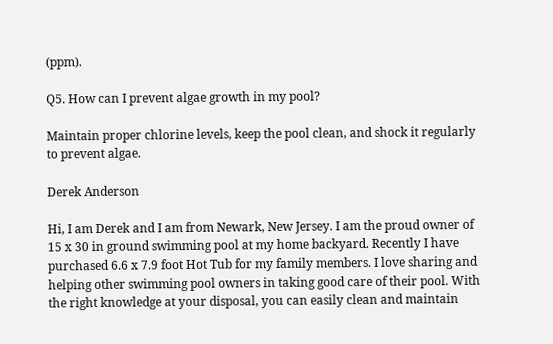(ppm).

Q5. How can I prevent algae growth in my pool?

Maintain proper chlorine levels, keep the pool clean, and shock it regularly to prevent algae.

Derek Anderson

Hi, I am Derek and I am from Newark, New Jersey. I am the proud owner of 15 x 30 in ground swimming pool at my home backyard. Recently I have purchased 6.6 x 7.9 foot Hot Tub for my family members. I love sharing and helping other swimming pool owners in taking good care of their pool. With the right knowledge at your disposal, you can easily clean and maintain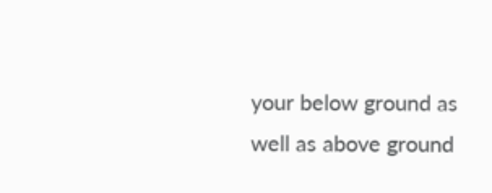your below ground as well as above ground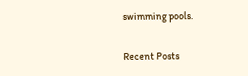swimming pools.

Recent Posts